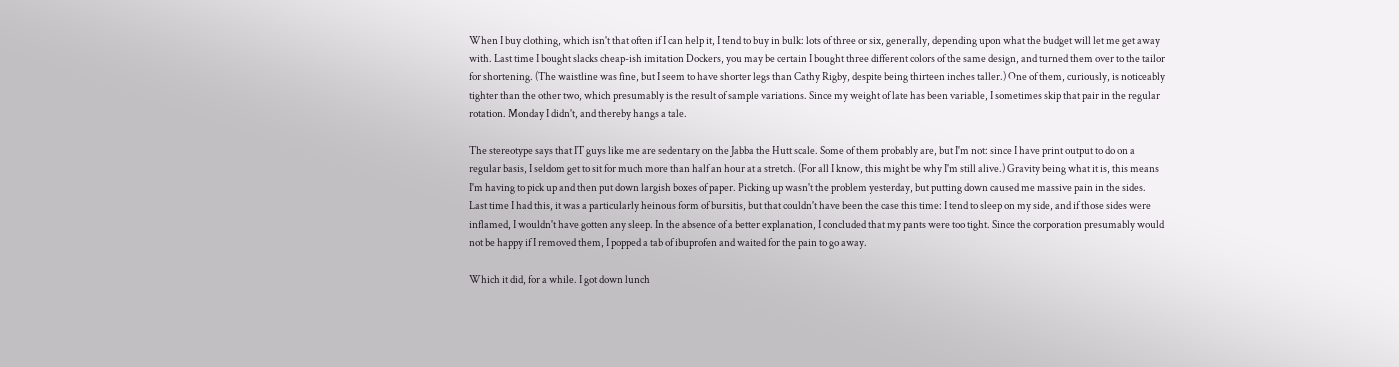When I buy clothing, which isn't that often if I can help it, I tend to buy in bulk: lots of three or six, generally, depending upon what the budget will let me get away with. Last time I bought slacks cheap-ish imitation Dockers, you may be certain I bought three different colors of the same design, and turned them over to the tailor for shortening. (The waistline was fine, but I seem to have shorter legs than Cathy Rigby, despite being thirteen inches taller.) One of them, curiously, is noticeably tighter than the other two, which presumably is the result of sample variations. Since my weight of late has been variable, I sometimes skip that pair in the regular rotation. Monday I didn't, and thereby hangs a tale.

The stereotype says that IT guys like me are sedentary on the Jabba the Hutt scale. Some of them probably are, but I'm not: since I have print output to do on a regular basis, I seldom get to sit for much more than half an hour at a stretch. (For all I know, this might be why I'm still alive.) Gravity being what it is, this means I'm having to pick up and then put down largish boxes of paper. Picking up wasn't the problem yesterday, but putting down caused me massive pain in the sides. Last time I had this, it was a particularly heinous form of bursitis, but that couldn't have been the case this time: I tend to sleep on my side, and if those sides were inflamed, I wouldn't have gotten any sleep. In the absence of a better explanation, I concluded that my pants were too tight. Since the corporation presumably would not be happy if I removed them, I popped a tab of ibuprofen and waited for the pain to go away.

Which it did, for a while. I got down lunch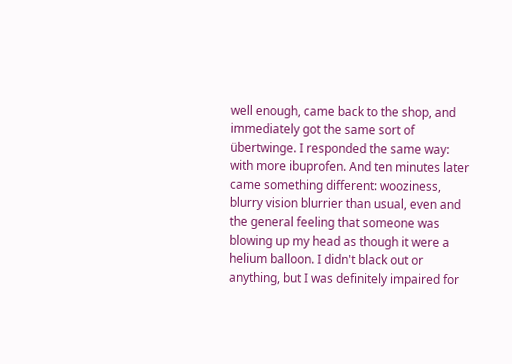well enough, came back to the shop, and immediately got the same sort of übertwinge. I responded the same way: with more ibuprofen. And ten minutes later came something different: wooziness, blurry vision blurrier than usual, even and the general feeling that someone was blowing up my head as though it were a helium balloon. I didn't black out or anything, but I was definitely impaired for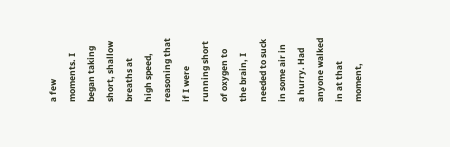a few moments. I began taking short, shallow breaths at high speed, reasoning that if I were running short of oxygen to the brain, I needed to suck in some air in a hurry. Had anyone walked in at that moment,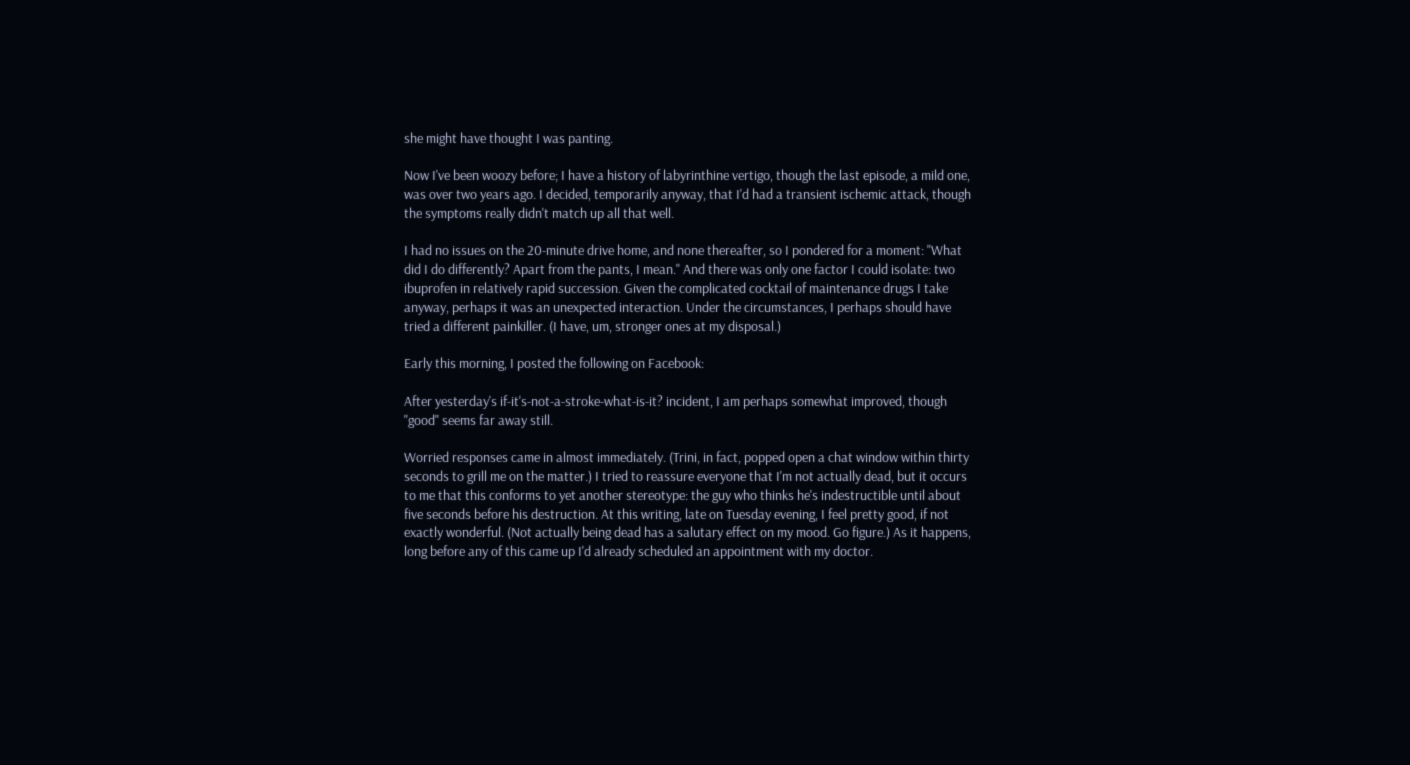she might have thought I was panting.

Now I've been woozy before; I have a history of labyrinthine vertigo, though the last episode, a mild one, was over two years ago. I decided, temporarily anyway, that I'd had a transient ischemic attack, though the symptoms really didn't match up all that well.

I had no issues on the 20-minute drive home, and none thereafter, so I pondered for a moment: "What did I do differently? Apart from the pants, I mean." And there was only one factor I could isolate: two ibuprofen in relatively rapid succession. Given the complicated cocktail of maintenance drugs I take anyway, perhaps it was an unexpected interaction. Under the circumstances, I perhaps should have tried a different painkiller. (I have, um, stronger ones at my disposal.)

Early this morning, I posted the following on Facebook:

After yesterday's if-it's-not-a-stroke-what-is-it? incident, I am perhaps somewhat improved, though "good" seems far away still.

Worried responses came in almost immediately. (Trini, in fact, popped open a chat window within thirty seconds to grill me on the matter.) I tried to reassure everyone that I'm not actually dead, but it occurs to me that this conforms to yet another stereotype: the guy who thinks he's indestructible until about five seconds before his destruction. At this writing, late on Tuesday evening, I feel pretty good, if not exactly wonderful. (Not actually being dead has a salutary effect on my mood. Go figure.) As it happens, long before any of this came up I'd already scheduled an appointment with my doctor.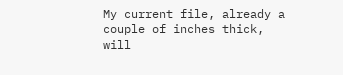My current file, already a couple of inches thick, will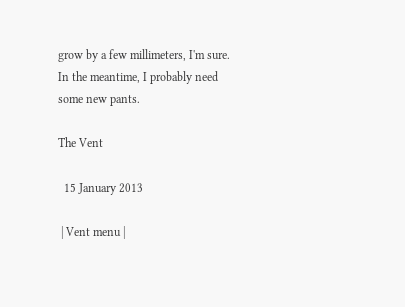grow by a few millimeters, I'm sure. In the meantime, I probably need some new pants.

The Vent

  15 January 2013

 | Vent menu |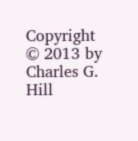Copyright © 2013 by Charles G. Hill